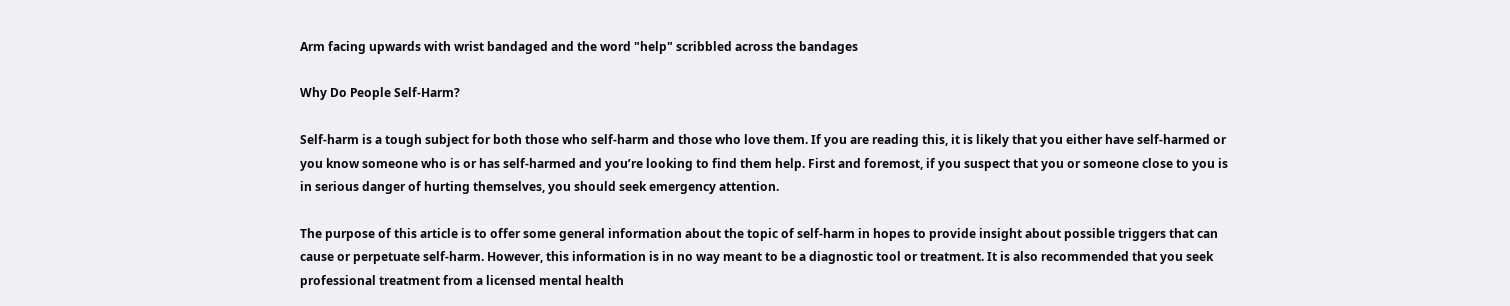Arm facing upwards with wrist bandaged and the word "help" scribbled across the bandages

Why Do People Self-Harm?

Self-harm is a tough subject for both those who self-harm and those who love them. If you are reading this, it is likely that you either have self-harmed or you know someone who is or has self-harmed and you’re looking to find them help. First and foremost, if you suspect that you or someone close to you is in serious danger of hurting themselves, you should seek emergency attention.

The purpose of this article is to offer some general information about the topic of self-harm in hopes to provide insight about possible triggers that can cause or perpetuate self-harm. However, this information is in no way meant to be a diagnostic tool or treatment. It is also recommended that you seek professional treatment from a licensed mental health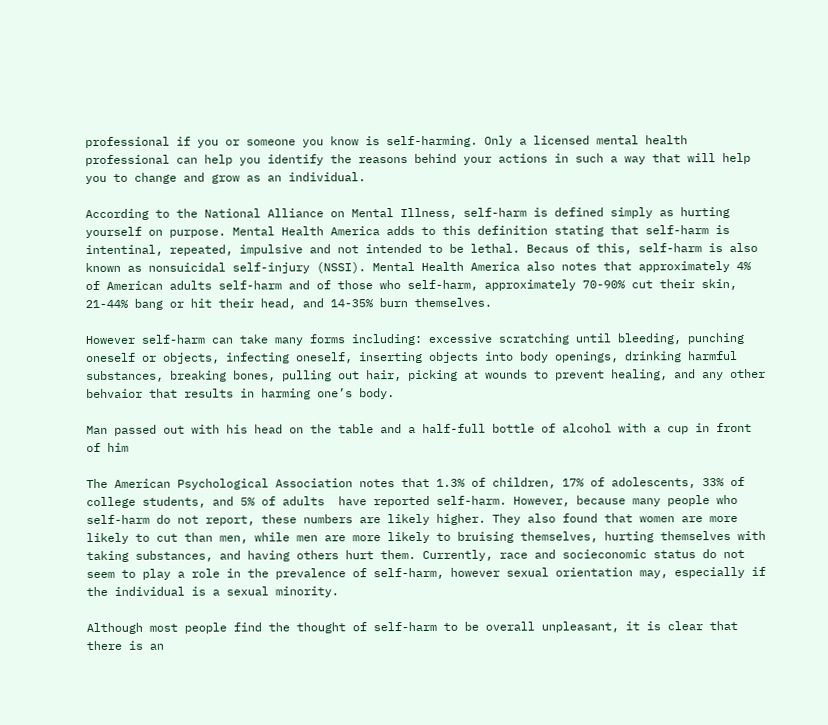professional if you or someone you know is self-harming. Only a licensed mental health professional can help you identify the reasons behind your actions in such a way that will help you to change and grow as an individual.

According to the National Alliance on Mental Illness, self-harm is defined simply as hurting yourself on purpose. Mental Health America adds to this definition stating that self-harm is intentinal, repeated, impulsive and not intended to be lethal. Becaus of this, self-harm is also known as nonsuicidal self-injury (NSSI). Mental Health America also notes that approximately 4% of American adults self-harm and of those who self-harm, approximately 70-90% cut their skin, 21-44% bang or hit their head, and 14-35% burn themselves.

However self-harm can take many forms including: excessive scratching until bleeding, punching oneself or objects, infecting oneself, inserting objects into body openings, drinking harmful substances, breaking bones, pulling out hair, picking at wounds to prevent healing, and any other behvaior that results in harming one’s body.

Man passed out with his head on the table and a half-full bottle of alcohol with a cup in front of him

The American Psychological Association notes that 1.3% of children, 17% of adolescents, 33% of college students, and 5% of adults  have reported self-harm. However, because many people who self-harm do not report, these numbers are likely higher. They also found that women are more likely to cut than men, while men are more likely to bruising themselves, hurting themselves with taking substances, and having others hurt them. Currently, race and socieconomic status do not seem to play a role in the prevalence of self-harm, however sexual orientation may, especially if the individual is a sexual minority.

Although most people find the thought of self-harm to be overall unpleasant, it is clear that there is an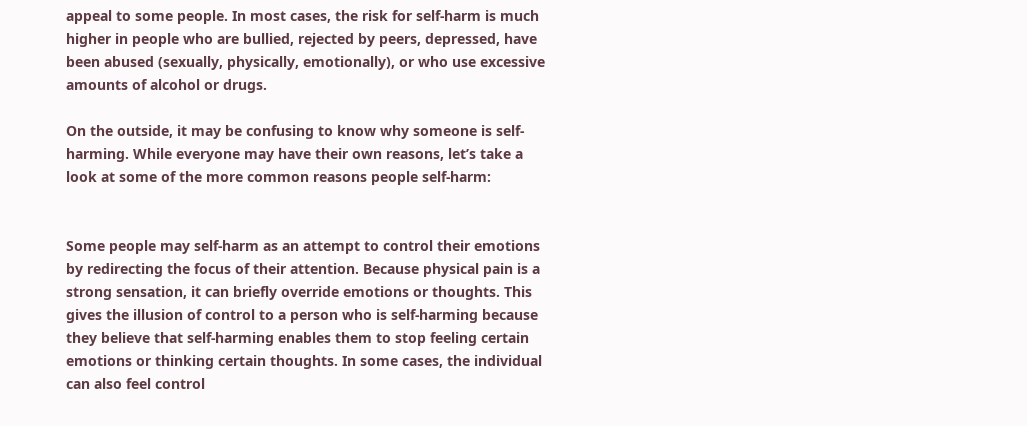appeal to some people. In most cases, the risk for self-harm is much higher in people who are bullied, rejected by peers, depressed, have been abused (sexually, physically, emotionally), or who use excessive amounts of alcohol or drugs.

On the outside, it may be confusing to know why someone is self-harming. While everyone may have their own reasons, let’s take a look at some of the more common reasons people self-harm:


Some people may self-harm as an attempt to control their emotions by redirecting the focus of their attention. Because physical pain is a strong sensation, it can briefly override emotions or thoughts. This gives the illusion of control to a person who is self-harming because they believe that self-harming enables them to stop feeling certain emotions or thinking certain thoughts. In some cases, the individual can also feel control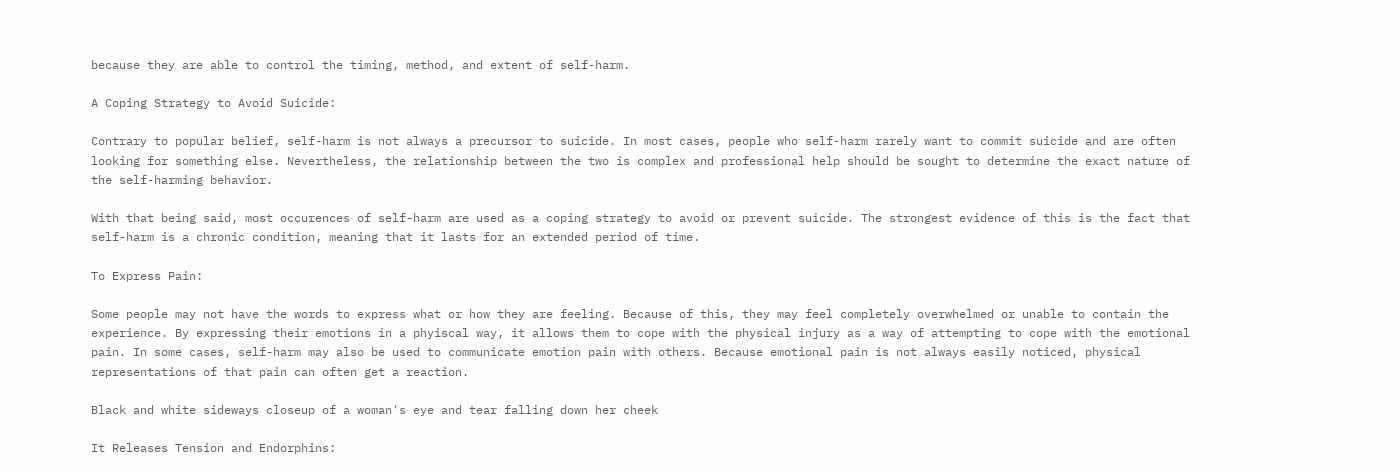because they are able to control the timing, method, and extent of self-harm.

A Coping Strategy to Avoid Suicide:

Contrary to popular belief, self-harm is not always a precursor to suicide. In most cases, people who self-harm rarely want to commit suicide and are often looking for something else. Nevertheless, the relationship between the two is complex and professional help should be sought to determine the exact nature of the self-harming behavior.

With that being said, most occurences of self-harm are used as a coping strategy to avoid or prevent suicide. The strongest evidence of this is the fact that self-harm is a chronic condition, meaning that it lasts for an extended period of time.

To Express Pain:

Some people may not have the words to express what or how they are feeling. Because of this, they may feel completely overwhelmed or unable to contain the experience. By expressing their emotions in a phyiscal way, it allows them to cope with the physical injury as a way of attempting to cope with the emotional pain. In some cases, self-harm may also be used to communicate emotion pain with others. Because emotional pain is not always easily noticed, physical representations of that pain can often get a reaction.

Black and white sideways closeup of a woman's eye and tear falling down her cheek

It Releases Tension and Endorphins: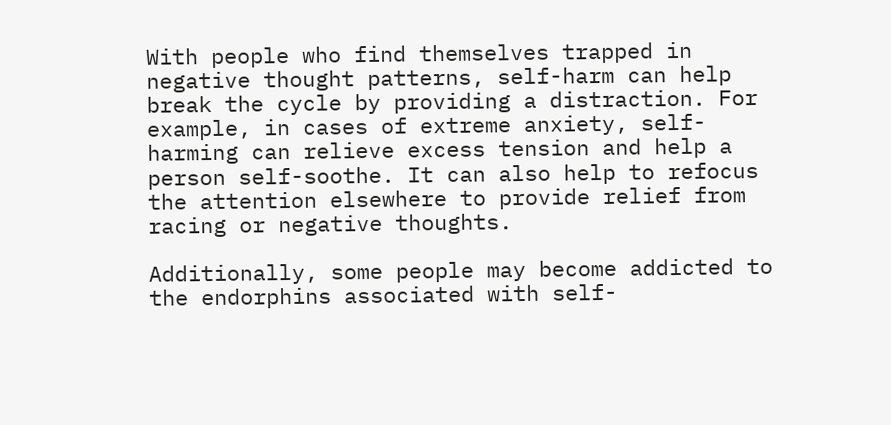With people who find themselves trapped in negative thought patterns, self-harm can help break the cycle by providing a distraction. For example, in cases of extreme anxiety, self-harming can relieve excess tension and help a person self-soothe. It can also help to refocus the attention elsewhere to provide relief from racing or negative thoughts.

Additionally, some people may become addicted to the endorphins associated with self-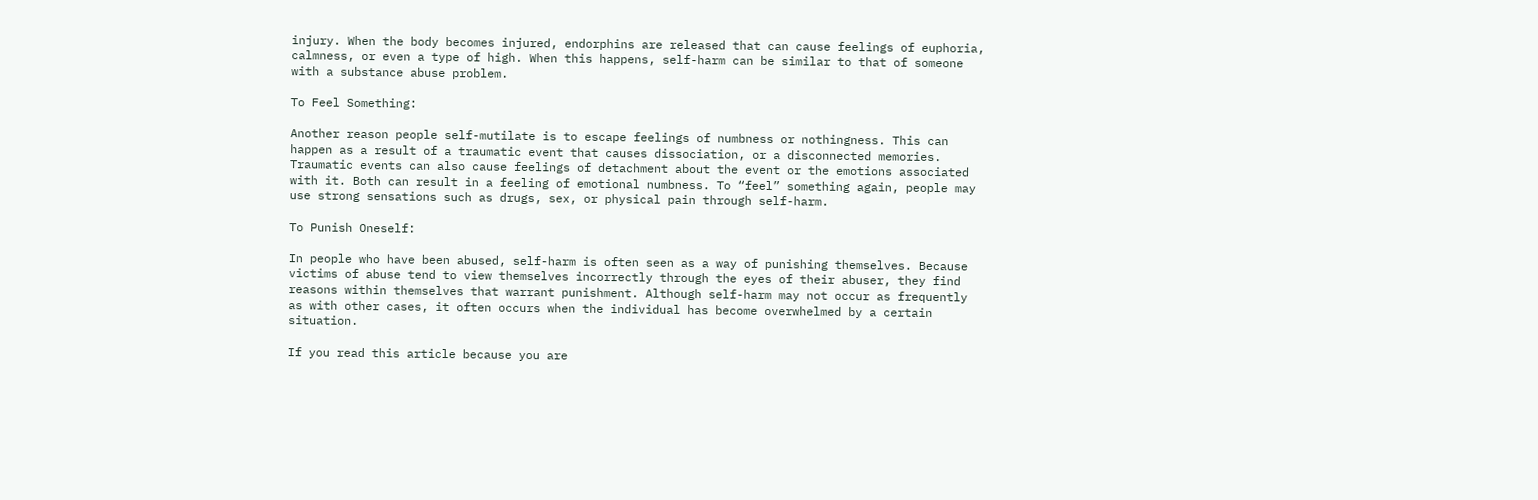injury. When the body becomes injured, endorphins are released that can cause feelings of euphoria, calmness, or even a type of high. When this happens, self-harm can be similar to that of someone with a substance abuse problem.

To Feel Something:

Another reason people self-mutilate is to escape feelings of numbness or nothingness. This can happen as a result of a traumatic event that causes dissociation, or a disconnected memories. Traumatic events can also cause feelings of detachment about the event or the emotions associated with it. Both can result in a feeling of emotional numbness. To “feel” something again, people may use strong sensations such as drugs, sex, or physical pain through self-harm.

To Punish Oneself:

In people who have been abused, self-harm is often seen as a way of punishing themselves. Because victims of abuse tend to view themselves incorrectly through the eyes of their abuser, they find reasons within themselves that warrant punishment. Although self-harm may not occur as frequently as with other cases, it often occurs when the individual has become overwhelmed by a certain situation.

If you read this article because you are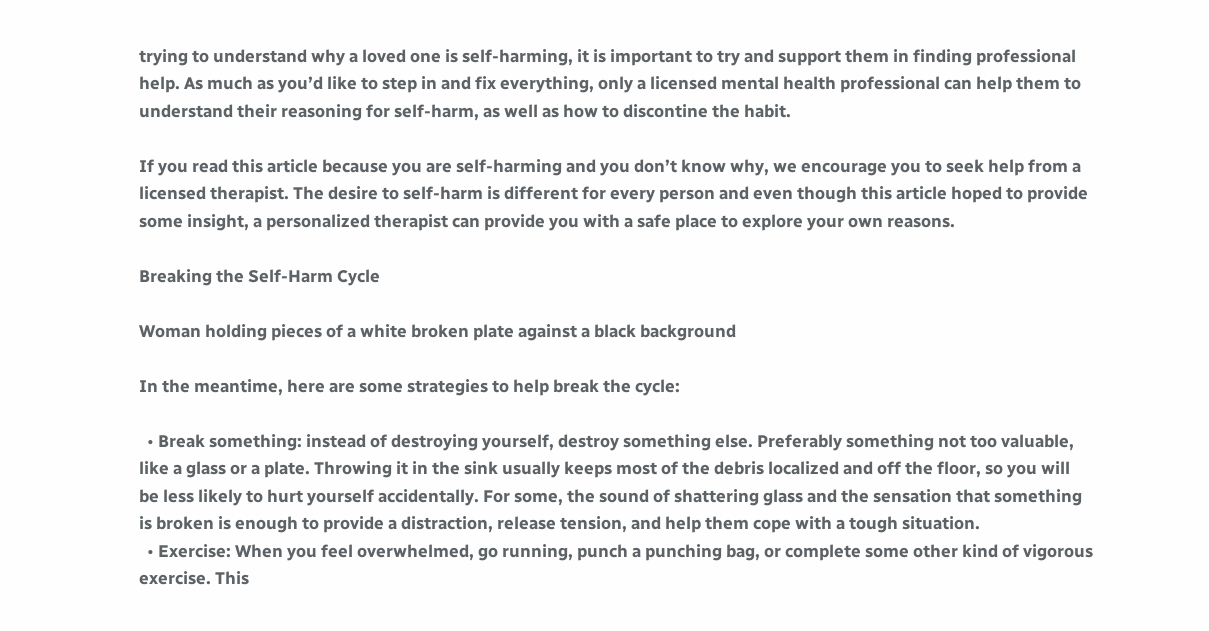trying to understand why a loved one is self-harming, it is important to try and support them in finding professional help. As much as you’d like to step in and fix everything, only a licensed mental health professional can help them to understand their reasoning for self-harm, as well as how to discontine the habit.

If you read this article because you are self-harming and you don’t know why, we encourage you to seek help from a licensed therapist. The desire to self-harm is different for every person and even though this article hoped to provide some insight, a personalized therapist can provide you with a safe place to explore your own reasons.

Breaking the Self-Harm Cycle

Woman holding pieces of a white broken plate against a black background

In the meantime, here are some strategies to help break the cycle:

  • Break something: instead of destroying yourself, destroy something else. Preferably something not too valuable, like a glass or a plate. Throwing it in the sink usually keeps most of the debris localized and off the floor, so you will be less likely to hurt yourself accidentally. For some, the sound of shattering glass and the sensation that something is broken is enough to provide a distraction, release tension, and help them cope with a tough situation.
  • Exercise: When you feel overwhelmed, go running, punch a punching bag, or complete some other kind of vigorous exercise. This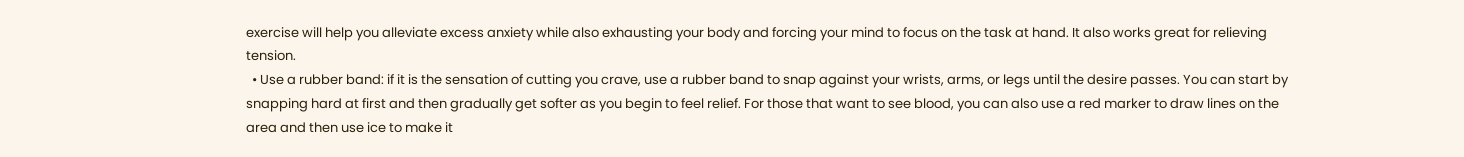exercise will help you alleviate excess anxiety while also exhausting your body and forcing your mind to focus on the task at hand. It also works great for relieving tension.
  • Use a rubber band: if it is the sensation of cutting you crave, use a rubber band to snap against your wrists, arms, or legs until the desire passes. You can start by snapping hard at first and then gradually get softer as you begin to feel relief. For those that want to see blood, you can also use a red marker to draw lines on the area and then use ice to make it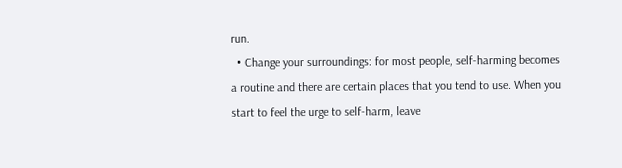run.
  • Change your surroundings: for most people, self-harming becomes a routine and there are certain places that you tend to use. When you start to feel the urge to self-harm, leave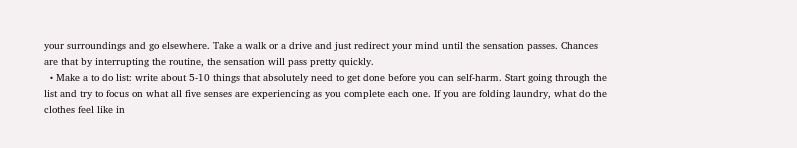your surroundings and go elsewhere. Take a walk or a drive and just redirect your mind until the sensation passes. Chances are that by interrupting the routine, the sensation will pass pretty quickly.
  • Make a to do list: write about 5-10 things that absolutely need to get done before you can self-harm. Start going through the list and try to focus on what all five senses are experiencing as you complete each one. If you are folding laundry, what do the clothes feel like in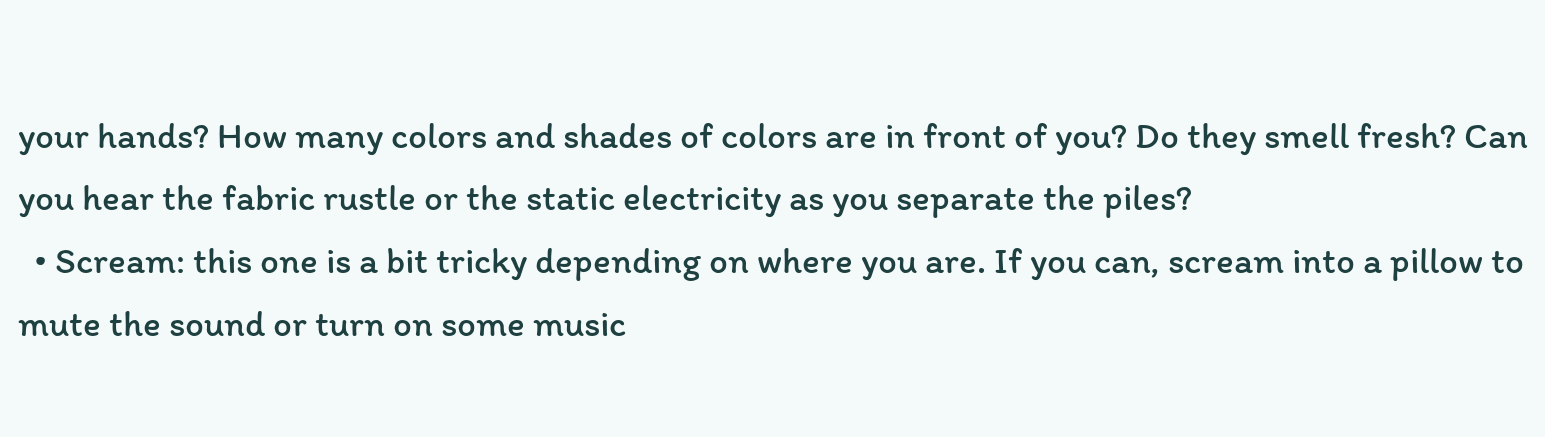your hands? How many colors and shades of colors are in front of you? Do they smell fresh? Can you hear the fabric rustle or the static electricity as you separate the piles?
  • Scream: this one is a bit tricky depending on where you are. If you can, scream into a pillow to mute the sound or turn on some music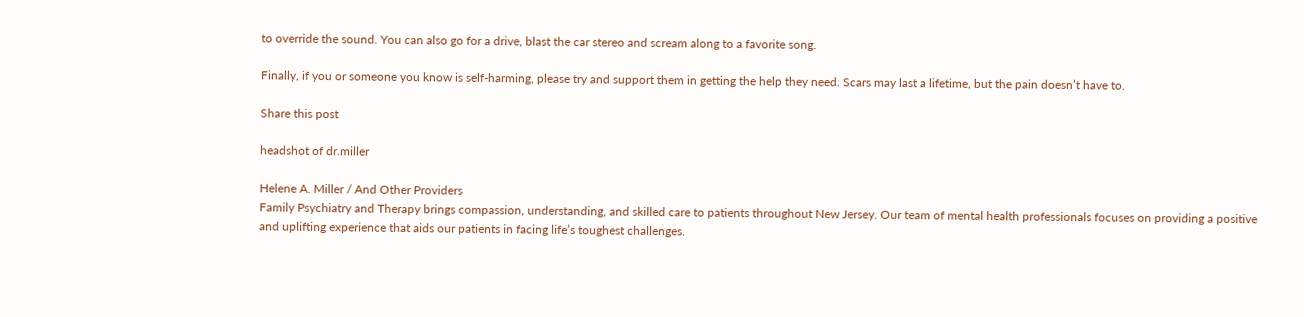to override the sound. You can also go for a drive, blast the car stereo and scream along to a favorite song.

Finally, if you or someone you know is self-harming, please try and support them in getting the help they need. Scars may last a lifetime, but the pain doesn’t have to.

Share this post

headshot of dr.miller

Helene A. Miller / And Other Providers
Family Psychiatry and Therapy brings compassion, understanding, and skilled care to patients throughout New Jersey. Our team of mental health professionals focuses on providing a positive and uplifting experience that aids our patients in facing life’s toughest challenges.